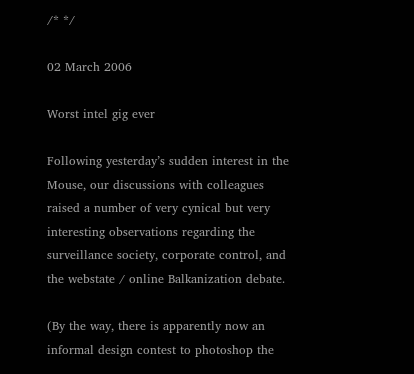/* */

02 March 2006

Worst intel gig ever

Following yesterday’s sudden interest in the Mouse, our discussions with colleagues raised a number of very cynical but very interesting observations regarding the surveillance society, corporate control, and the webstate / online Balkanization debate.

(By the way, there is apparently now an informal design contest to photoshop the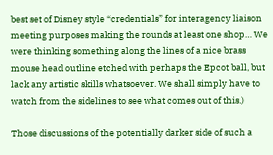best set of Disney style “credentials” for interagency liaison meeting purposes making the rounds at least one shop… We were thinking something along the lines of a nice brass mouse head outline etched with perhaps the Epcot ball, but lack any artistic skills whatsoever. We shall simply have to watch from the sidelines to see what comes out of this.)

Those discussions of the potentially darker side of such a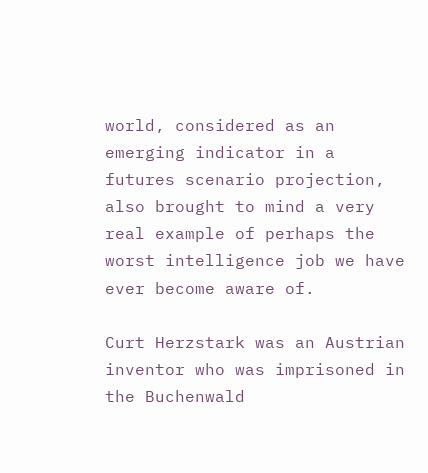world, considered as an emerging indicator in a futures scenario projection, also brought to mind a very real example of perhaps the worst intelligence job we have ever become aware of.

Curt Herzstark was an Austrian inventor who was imprisoned in the Buchenwald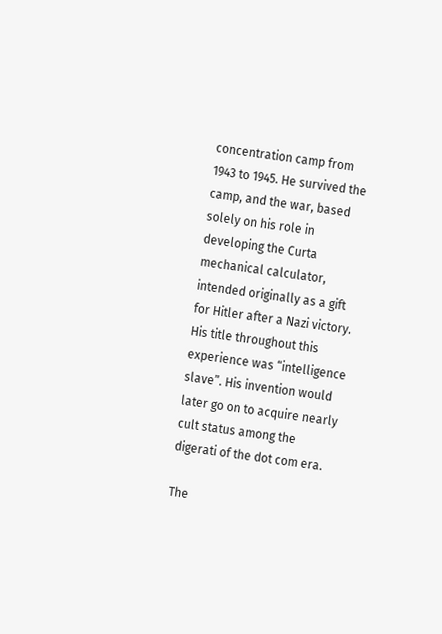concentration camp from 1943 to 1945. He survived the camp, and the war, based solely on his role in developing the Curta mechanical calculator, intended originally as a gift for Hitler after a Nazi victory. His title throughout this experience was “intelligence slave”. His invention would later go on to acquire nearly cult status among the digerati of the dot com era.

The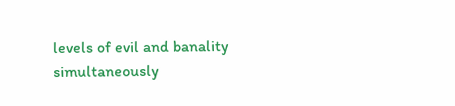levels of evil and banality simultaneously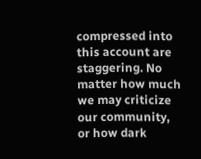compressed into this account are staggering. No matter how much we may criticize our community, or how dark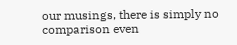our musings, there is simply no comparison even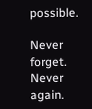possible.

Never forget. Never again.